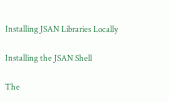Installing JSAN Libraries Locally

Installing the JSAN Shell

The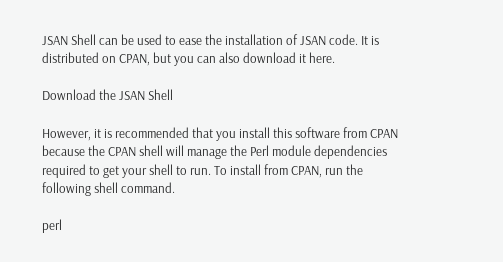JSAN Shell can be used to ease the installation of JSAN code. It is distributed on CPAN, but you can also download it here.

Download the JSAN Shell

However, it is recommended that you install this software from CPAN because the CPAN shell will manage the Perl module dependencies required to get your shell to run. To install from CPAN, run the following shell command.

perl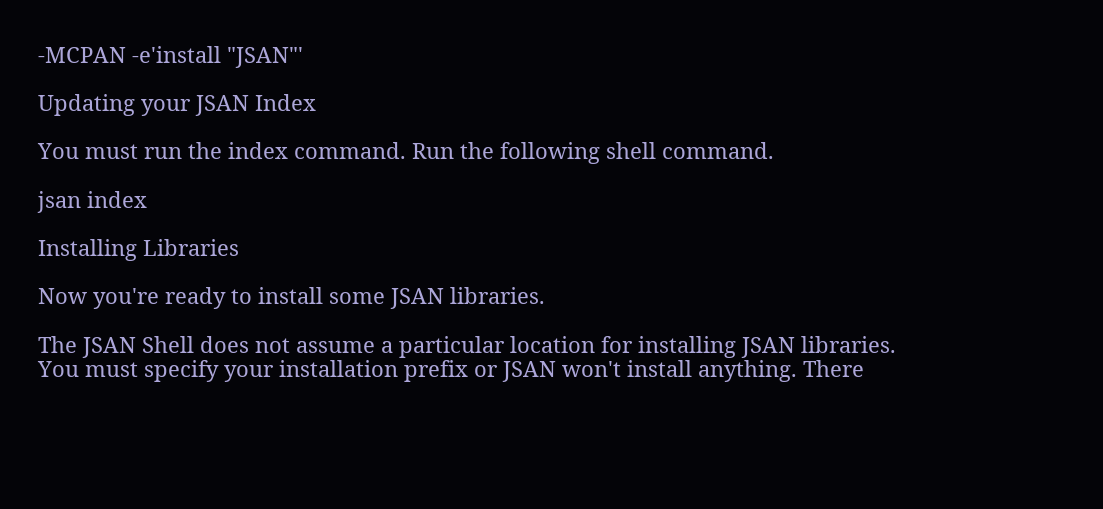-MCPAN -e'install "JSAN"'

Updating your JSAN Index

You must run the index command. Run the following shell command.

jsan index

Installing Libraries

Now you're ready to install some JSAN libraries.

The JSAN Shell does not assume a particular location for installing JSAN libraries. You must specify your installation prefix or JSAN won't install anything. There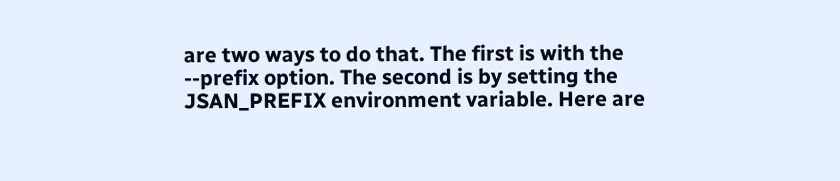are two ways to do that. The first is with the --prefix option. The second is by setting the JSAN_PREFIX environment variable. Here are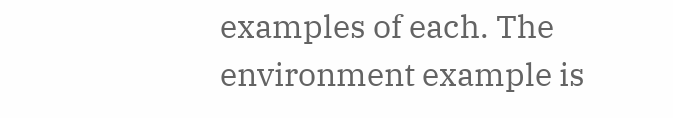examples of each. The environment example is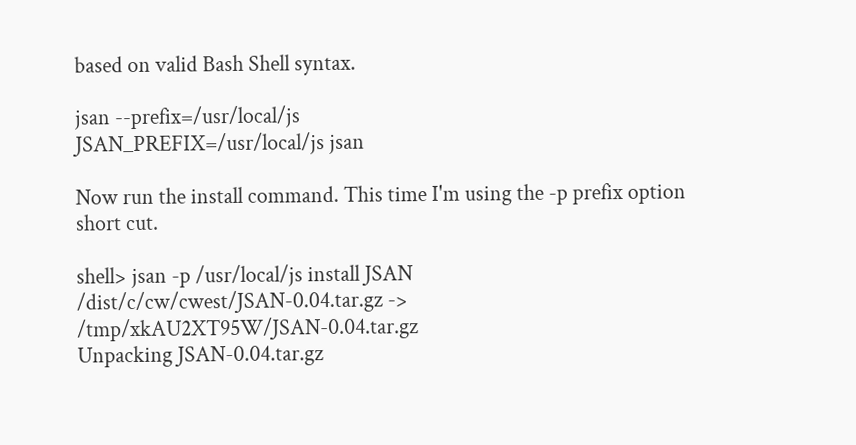based on valid Bash Shell syntax.

jsan --prefix=/usr/local/js
JSAN_PREFIX=/usr/local/js jsan

Now run the install command. This time I'm using the -p prefix option short cut.

shell> jsan -p /usr/local/js install JSAN
/dist/c/cw/cwest/JSAN-0.04.tar.gz -> /tmp/xkAU2XT95W/JSAN-0.04.tar.gz
Unpacking JSAN-0.04.tar.gz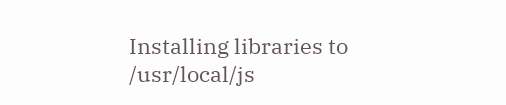Installing libraries to /usr/local/js